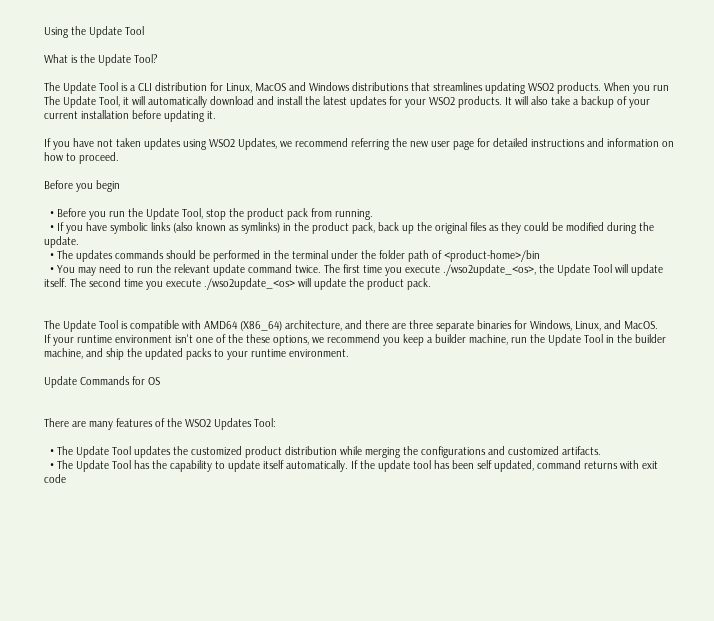Using the Update Tool

What is the Update Tool?

The Update Tool is a CLI distribution for Linux, MacOS and Windows distributions that streamlines updating WSO2 products. When you run The Update Tool, it will automatically download and install the latest updates for your WSO2 products. It will also take a backup of your current installation before updating it.

If you have not taken updates using WSO2 Updates, we recommend referring the new user page for detailed instructions and information on how to proceed.

Before you begin

  • Before you run the Update Tool, stop the product pack from running.
  • If you have symbolic links (also known as symlinks) in the product pack, back up the original files as they could be modified during the update.
  • The updates commands should be performed in the terminal under the folder path of <product-home>/bin
  • You may need to run the relevant update command twice. The first time you execute ./wso2update_<os>, the Update Tool will update itself. The second time you execute ./wso2update_<os> will update the product pack.


The Update Tool is compatible with AMD64 (X86_64) architecture, and there are three separate binaries for Windows, Linux, and MacOS.
If your runtime environment isn't one of the these options, we recommend you keep a builder machine, run the Update Tool in the builder machine, and ship the updated packs to your runtime environment.

Update Commands for OS


There are many features of the WSO2 Updates Tool:

  • The Update Tool updates the customized product distribution while merging the configurations and customized artifacts.
  • The Update Tool has the capability to update itself automatically. If the update tool has been self updated, command returns with exit code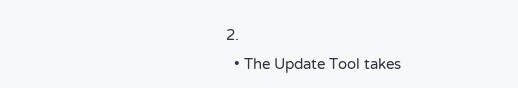2.
  • The Update Tool takes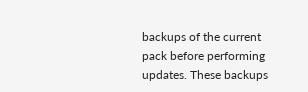backups of the current pack before performing updates. These backups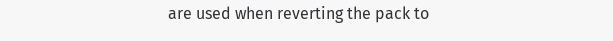are used when reverting the pack to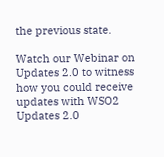the previous state.

Watch our Webinar on Updates 2.0 to witness how you could receive updates with WSO2 Updates 2.0